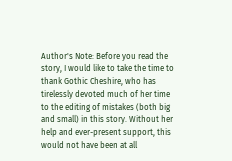Author's Note: Before you read the story, I would like to take the time to thank Gothic Cheshire, who has tirelessly devoted much of her time to the editing of mistakes (both big and small) in this story. Without her help and ever-present support, this would not have been at all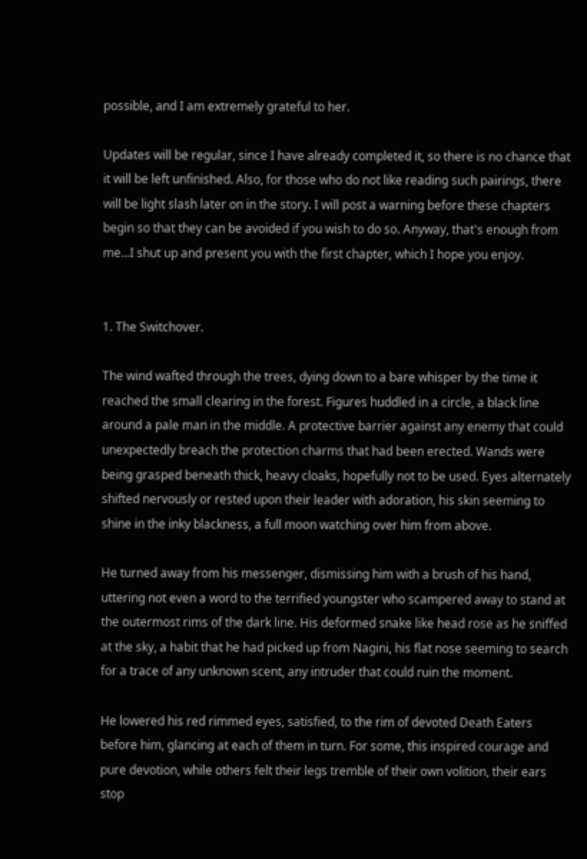possible, and I am extremely grateful to her.

Updates will be regular, since I have already completed it, so there is no chance that it will be left unfinished. Also, for those who do not like reading such pairings, there will be light slash later on in the story. I will post a warning before these chapters begin so that they can be avoided if you wish to do so. Anyway, that's enough from me...I shut up and present you with the first chapter, which I hope you enjoy.


1. The Switchover.

The wind wafted through the trees, dying down to a bare whisper by the time it reached the small clearing in the forest. Figures huddled in a circle, a black line around a pale man in the middle. A protective barrier against any enemy that could unexpectedly breach the protection charms that had been erected. Wands were being grasped beneath thick, heavy cloaks, hopefully not to be used. Eyes alternately shifted nervously or rested upon their leader with adoration, his skin seeming to shine in the inky blackness, a full moon watching over him from above.

He turned away from his messenger, dismissing him with a brush of his hand, uttering not even a word to the terrified youngster who scampered away to stand at the outermost rims of the dark line. His deformed snake like head rose as he sniffed at the sky, a habit that he had picked up from Nagini, his flat nose seeming to search for a trace of any unknown scent, any intruder that could ruin the moment.

He lowered his red rimmed eyes, satisfied, to the rim of devoted Death Eaters before him, glancing at each of them in turn. For some, this inspired courage and pure devotion, while others felt their legs tremble of their own volition, their ears stop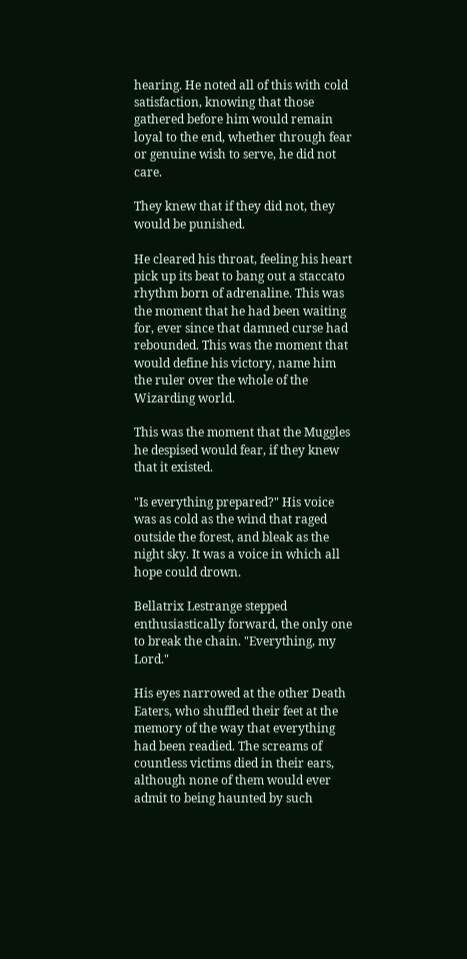hearing. He noted all of this with cold satisfaction, knowing that those gathered before him would remain loyal to the end, whether through fear or genuine wish to serve, he did not care.

They knew that if they did not, they would be punished.

He cleared his throat, feeling his heart pick up its beat to bang out a staccato rhythm born of adrenaline. This was the moment that he had been waiting for, ever since that damned curse had rebounded. This was the moment that would define his victory, name him the ruler over the whole of the Wizarding world.

This was the moment that the Muggles he despised would fear, if they knew that it existed.

"Is everything prepared?" His voice was as cold as the wind that raged outside the forest, and bleak as the night sky. It was a voice in which all hope could drown.

Bellatrix Lestrange stepped enthusiastically forward, the only one to break the chain. "Everything, my Lord."

His eyes narrowed at the other Death Eaters, who shuffled their feet at the memory of the way that everything had been readied. The screams of countless victims died in their ears, although none of them would ever admit to being haunted by such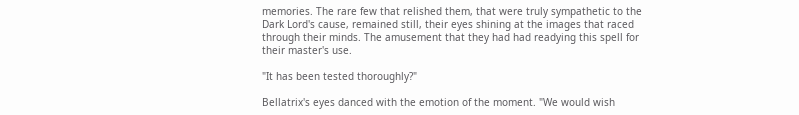memories. The rare few that relished them, that were truly sympathetic to the Dark Lord's cause, remained still, their eyes shining at the images that raced through their minds. The amusement that they had had readying this spell for their master's use.

"It has been tested thoroughly?"

Bellatrix's eyes danced with the emotion of the moment. "We would wish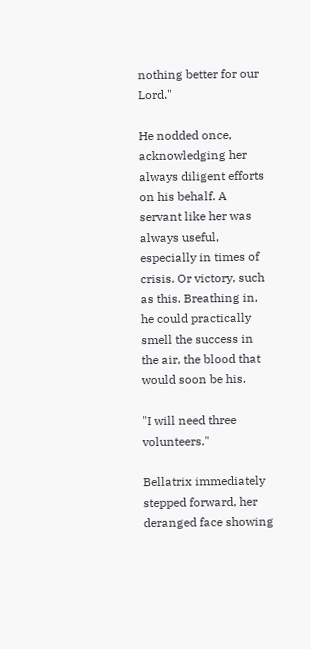nothing better for our Lord."

He nodded once, acknowledging her always diligent efforts on his behalf. A servant like her was always useful, especially in times of crisis. Or victory, such as this. Breathing in, he could practically smell the success in the air, the blood that would soon be his.

"I will need three volunteers."

Bellatrix immediately stepped forward, her deranged face showing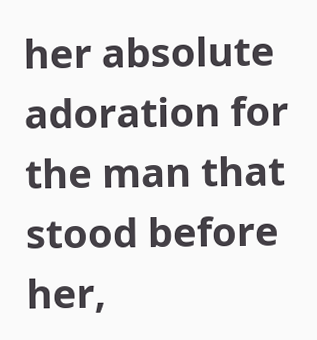her absolute adoration for the man that stood before her,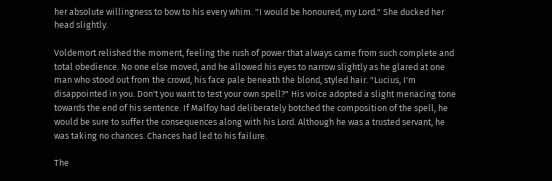her absolute willingness to bow to his every whim. "I would be honoured, my Lord." She ducked her head slightly.

Voldemort relished the moment, feeling the rush of power that always came from such complete and total obedience. No one else moved, and he allowed his eyes to narrow slightly as he glared at one man who stood out from the crowd, his face pale beneath the blond, styled hair. "Lucius, I'm disappointed in you. Don't you want to test your own spell?" His voice adopted a slight menacing tone towards the end of his sentence. If Malfoy had deliberately botched the composition of the spell, he would be sure to suffer the consequences along with his Lord. Although he was a trusted servant, he was taking no chances. Chances had led to his failure.

The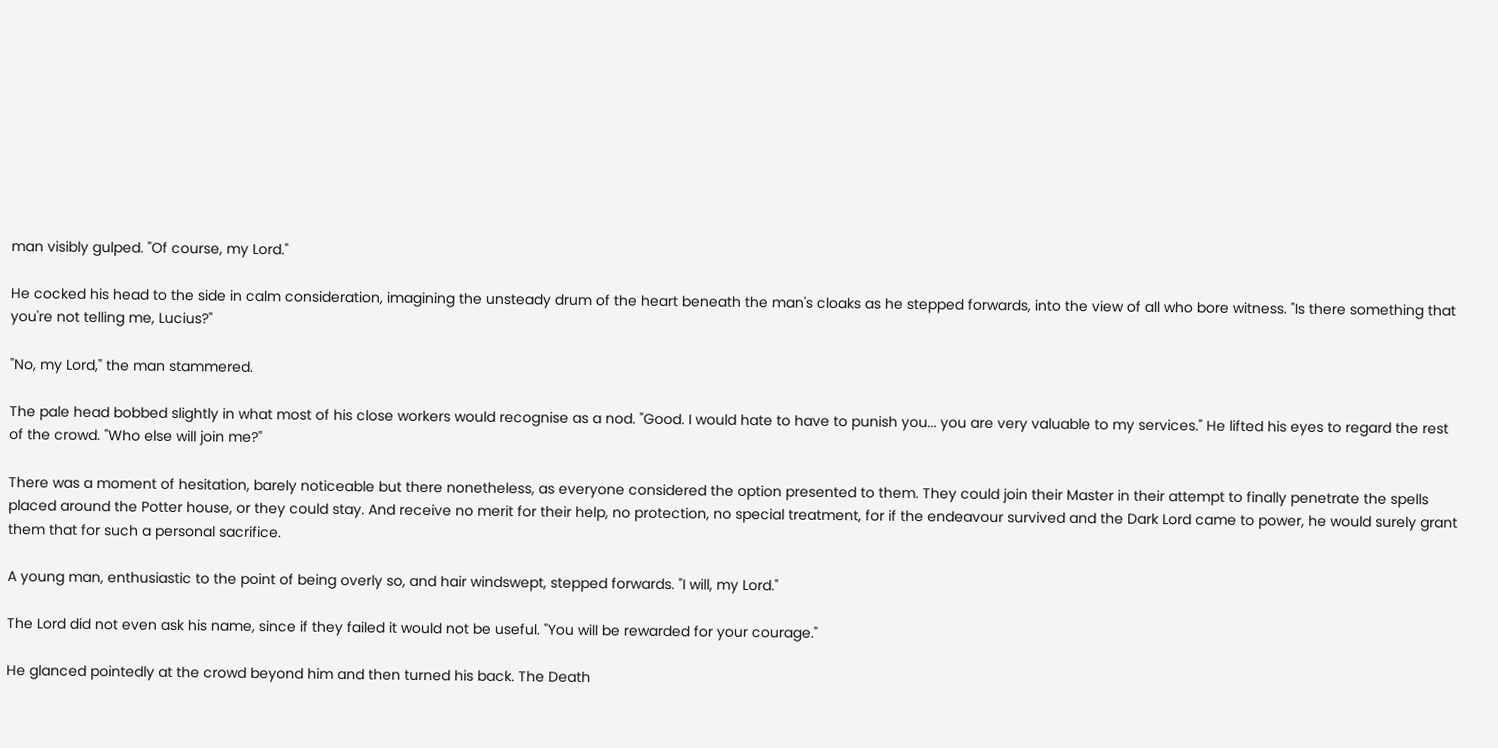man visibly gulped. "Of course, my Lord."

He cocked his head to the side in calm consideration, imagining the unsteady drum of the heart beneath the man's cloaks as he stepped forwards, into the view of all who bore witness. "Is there something that you're not telling me, Lucius?"

"No, my Lord," the man stammered.

The pale head bobbed slightly in what most of his close workers would recognise as a nod. "Good. I would hate to have to punish you... you are very valuable to my services." He lifted his eyes to regard the rest of the crowd. "Who else will join me?"

There was a moment of hesitation, barely noticeable but there nonetheless, as everyone considered the option presented to them. They could join their Master in their attempt to finally penetrate the spells placed around the Potter house, or they could stay. And receive no merit for their help, no protection, no special treatment, for if the endeavour survived and the Dark Lord came to power, he would surely grant them that for such a personal sacrifice.

A young man, enthusiastic to the point of being overly so, and hair windswept, stepped forwards. "I will, my Lord."

The Lord did not even ask his name, since if they failed it would not be useful. "You will be rewarded for your courage."

He glanced pointedly at the crowd beyond him and then turned his back. The Death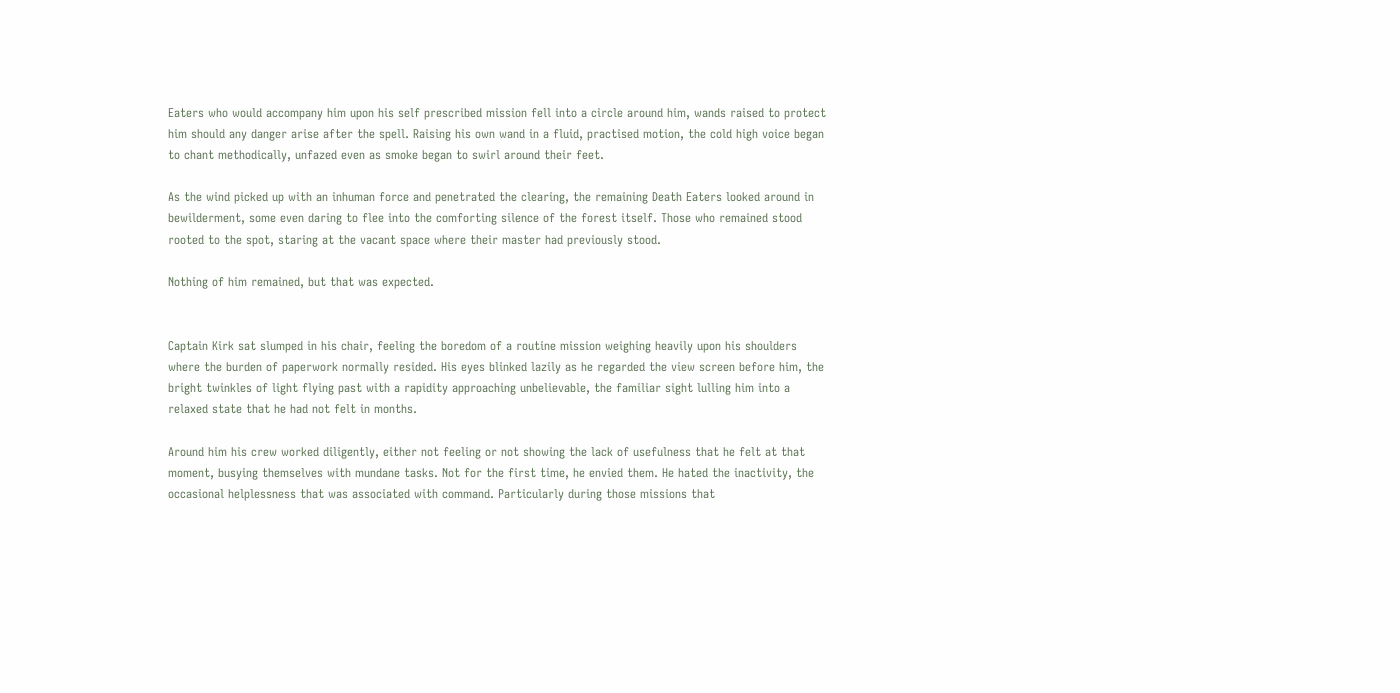Eaters who would accompany him upon his self prescribed mission fell into a circle around him, wands raised to protect him should any danger arise after the spell. Raising his own wand in a fluid, practised motion, the cold high voice began to chant methodically, unfazed even as smoke began to swirl around their feet.

As the wind picked up with an inhuman force and penetrated the clearing, the remaining Death Eaters looked around in bewilderment, some even daring to flee into the comforting silence of the forest itself. Those who remained stood rooted to the spot, staring at the vacant space where their master had previously stood.

Nothing of him remained, but that was expected.


Captain Kirk sat slumped in his chair, feeling the boredom of a routine mission weighing heavily upon his shoulders where the burden of paperwork normally resided. His eyes blinked lazily as he regarded the view screen before him, the bright twinkles of light flying past with a rapidity approaching unbelievable, the familiar sight lulling him into a relaxed state that he had not felt in months.

Around him his crew worked diligently, either not feeling or not showing the lack of usefulness that he felt at that moment, busying themselves with mundane tasks. Not for the first time, he envied them. He hated the inactivity, the occasional helplessness that was associated with command. Particularly during those missions that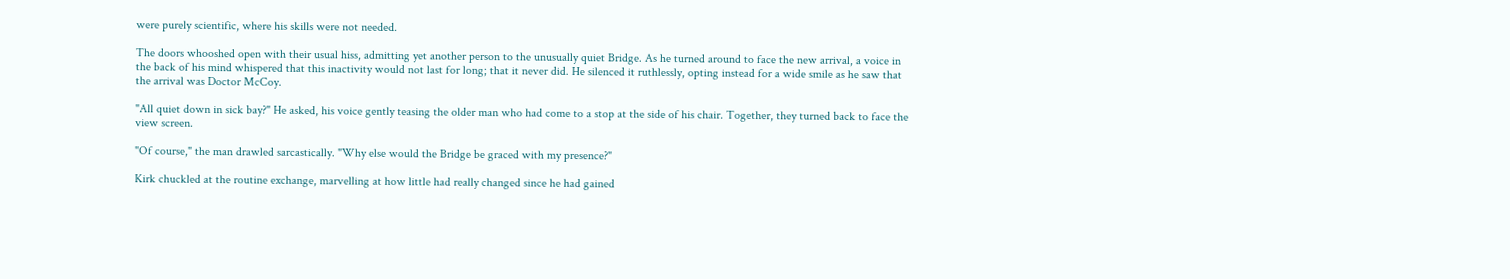were purely scientific, where his skills were not needed.

The doors whooshed open with their usual hiss, admitting yet another person to the unusually quiet Bridge. As he turned around to face the new arrival, a voice in the back of his mind whispered that this inactivity would not last for long; that it never did. He silenced it ruthlessly, opting instead for a wide smile as he saw that the arrival was Doctor McCoy.

"All quiet down in sick bay?" He asked, his voice gently teasing the older man who had come to a stop at the side of his chair. Together, they turned back to face the view screen.

"Of course," the man drawled sarcastically. "Why else would the Bridge be graced with my presence?"

Kirk chuckled at the routine exchange, marvelling at how little had really changed since he had gained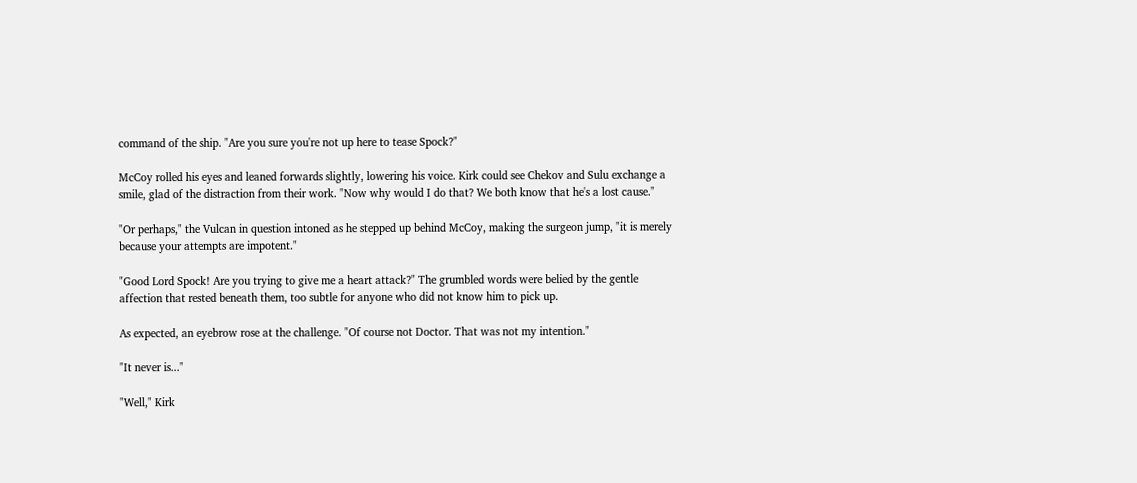command of the ship. "Are you sure you're not up here to tease Spock?"

McCoy rolled his eyes and leaned forwards slightly, lowering his voice. Kirk could see Chekov and Sulu exchange a smile, glad of the distraction from their work. "Now why would I do that? We both know that he's a lost cause."

"Or perhaps," the Vulcan in question intoned as he stepped up behind McCoy, making the surgeon jump, "it is merely because your attempts are impotent."

"Good Lord Spock! Are you trying to give me a heart attack?" The grumbled words were belied by the gentle affection that rested beneath them, too subtle for anyone who did not know him to pick up.

As expected, an eyebrow rose at the challenge. "Of course not Doctor. That was not my intention."

"It never is..."

"Well," Kirk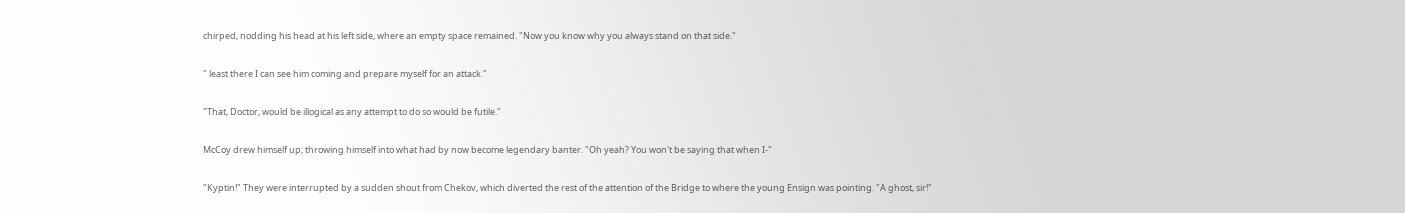chirped, nodding his head at his left side, where an empty space remained. "Now you know why you always stand on that side."

" least there I can see him coming and prepare myself for an attack."

"That, Doctor, would be illogical as any attempt to do so would be futile."

McCoy drew himself up; throwing himself into what had by now become legendary banter. "Oh yeah? You won't be saying that when I-"

"Kyptin!" They were interrupted by a sudden shout from Chekov, which diverted the rest of the attention of the Bridge to where the young Ensign was pointing. "A ghost, sir!"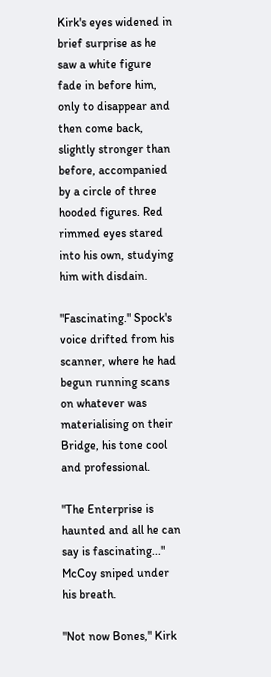Kirk's eyes widened in brief surprise as he saw a white figure fade in before him, only to disappear and then come back, slightly stronger than before, accompanied by a circle of three hooded figures. Red rimmed eyes stared into his own, studying him with disdain.

"Fascinating." Spock's voice drifted from his scanner, where he had begun running scans on whatever was materialising on their Bridge, his tone cool and professional.

"The Enterprise is haunted and all he can say is fascinating..." McCoy sniped under his breath.

"Not now Bones," Kirk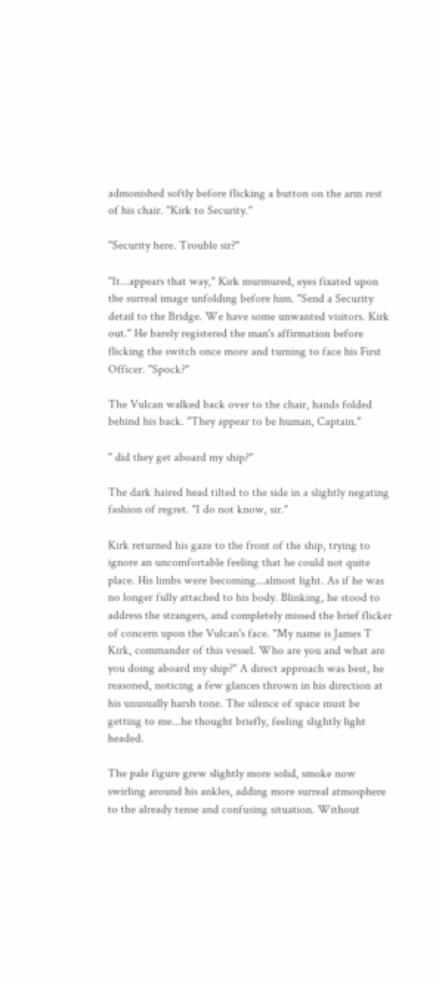admonished softly before flicking a button on the arm rest of his chair. "Kirk to Security."

"Security here. Trouble sir?"

"It...appears that way," Kirk murmured, eyes fixated upon the surreal image unfolding before him. "Send a Security detail to the Bridge. We have some unwanted visitors. Kirk out." He barely registered the man's affirmation before flicking the switch once more and turning to face his First Officer. "Spock?"

The Vulcan walked back over to the chair, hands folded behind his back. "They appear to be human, Captain."

" did they get aboard my ship?"

The dark haired head tilted to the side in a slightly negating fashion of regret. "I do not know, sir."

Kirk returned his gaze to the front of the ship, trying to ignore an uncomfortable feeling that he could not quite place. His limbs were becoming...almost light. As if he was no longer fully attached to his body. Blinking, he stood to address the strangers, and completely missed the brief flicker of concern upon the Vulcan's face. "My name is James T Kirk, commander of this vessel. Who are you and what are you doing aboard my ship?" A direct approach was best, he reasoned, noticing a few glances thrown in his direction at his unusually harsh tone. The silence of space must be getting to me...he thought briefly, feeling slightly light headed.

The pale figure grew slightly more solid, smoke now swirling around his ankles, adding more surreal atmosphere to the already tense and confusing situation. Without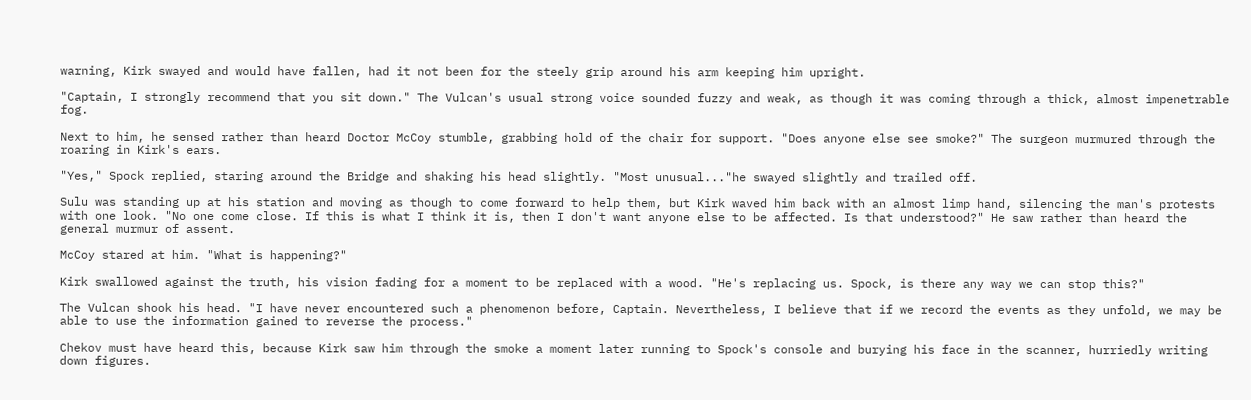warning, Kirk swayed and would have fallen, had it not been for the steely grip around his arm keeping him upright.

"Captain, I strongly recommend that you sit down." The Vulcan's usual strong voice sounded fuzzy and weak, as though it was coming through a thick, almost impenetrable fog.

Next to him, he sensed rather than heard Doctor McCoy stumble, grabbing hold of the chair for support. "Does anyone else see smoke?" The surgeon murmured through the roaring in Kirk's ears.

"Yes," Spock replied, staring around the Bridge and shaking his head slightly. "Most unusual..."he swayed slightly and trailed off.

Sulu was standing up at his station and moving as though to come forward to help them, but Kirk waved him back with an almost limp hand, silencing the man's protests with one look. "No one come close. If this is what I think it is, then I don't want anyone else to be affected. Is that understood?" He saw rather than heard the general murmur of assent.

McCoy stared at him. "What is happening?"

Kirk swallowed against the truth, his vision fading for a moment to be replaced with a wood. "He's replacing us. Spock, is there any way we can stop this?"

The Vulcan shook his head. "I have never encountered such a phenomenon before, Captain. Nevertheless, I believe that if we record the events as they unfold, we may be able to use the information gained to reverse the process."

Chekov must have heard this, because Kirk saw him through the smoke a moment later running to Spock's console and burying his face in the scanner, hurriedly writing down figures.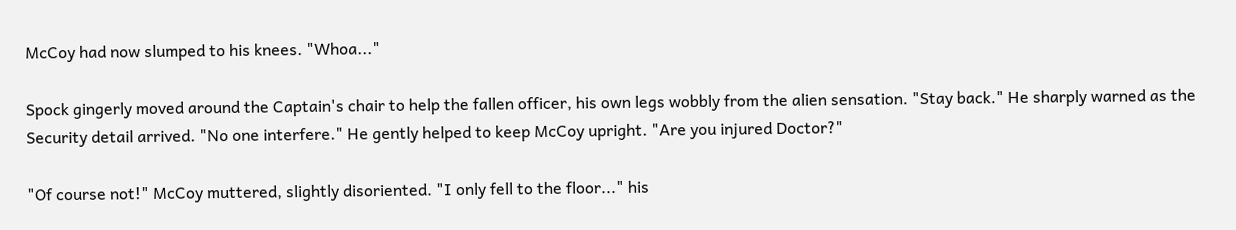McCoy had now slumped to his knees. "Whoa..."

Spock gingerly moved around the Captain's chair to help the fallen officer, his own legs wobbly from the alien sensation. "Stay back." He sharply warned as the Security detail arrived. "No one interfere." He gently helped to keep McCoy upright. "Are you injured Doctor?"

"Of course not!" McCoy muttered, slightly disoriented. "I only fell to the floor..." his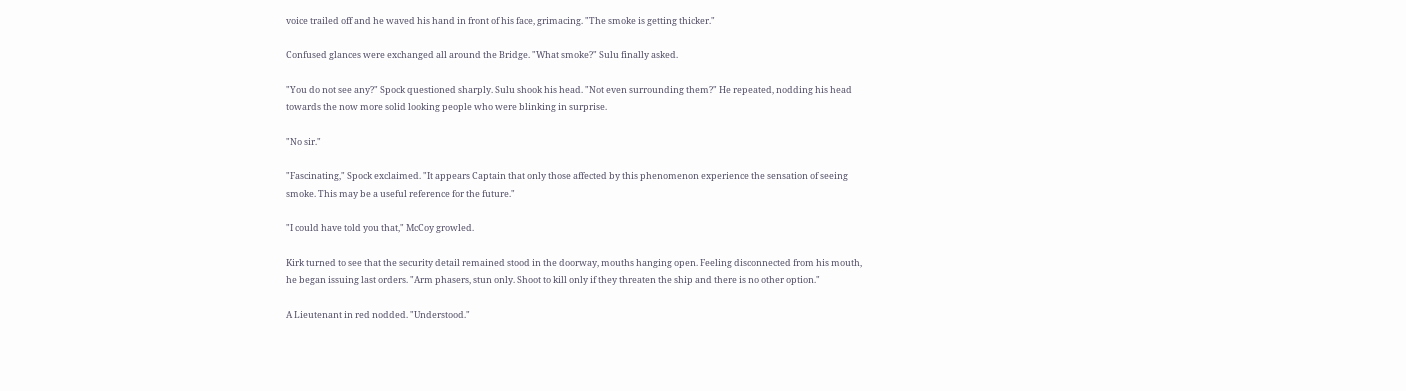voice trailed off and he waved his hand in front of his face, grimacing. "The smoke is getting thicker."

Confused glances were exchanged all around the Bridge. "What smoke?" Sulu finally asked.

"You do not see any?" Spock questioned sharply. Sulu shook his head. "Not even surrounding them?" He repeated, nodding his head towards the now more solid looking people who were blinking in surprise.

"No sir."

"Fascinating," Spock exclaimed. "It appears Captain that only those affected by this phenomenon experience the sensation of seeing smoke. This may be a useful reference for the future."

"I could have told you that," McCoy growled.

Kirk turned to see that the security detail remained stood in the doorway, mouths hanging open. Feeling disconnected from his mouth, he began issuing last orders. "Arm phasers, stun only. Shoot to kill only if they threaten the ship and there is no other option."

A Lieutenant in red nodded. "Understood."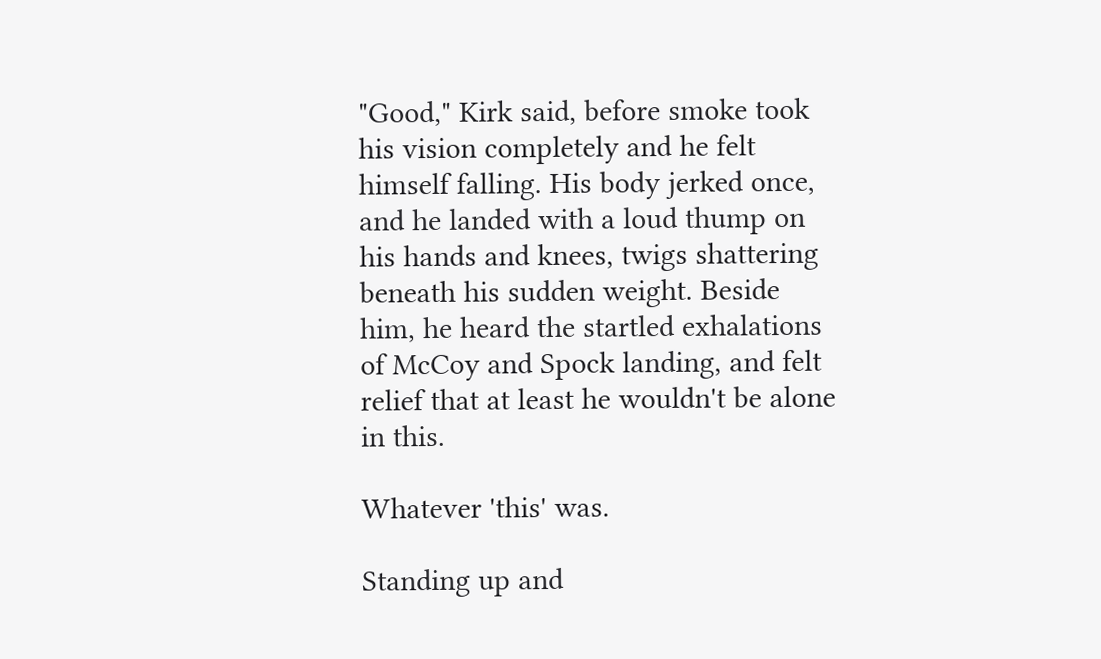"Good," Kirk said, before smoke took his vision completely and he felt himself falling. His body jerked once, and he landed with a loud thump on his hands and knees, twigs shattering beneath his sudden weight. Beside him, he heard the startled exhalations of McCoy and Spock landing, and felt relief that at least he wouldn't be alone in this.

Whatever 'this' was.

Standing up and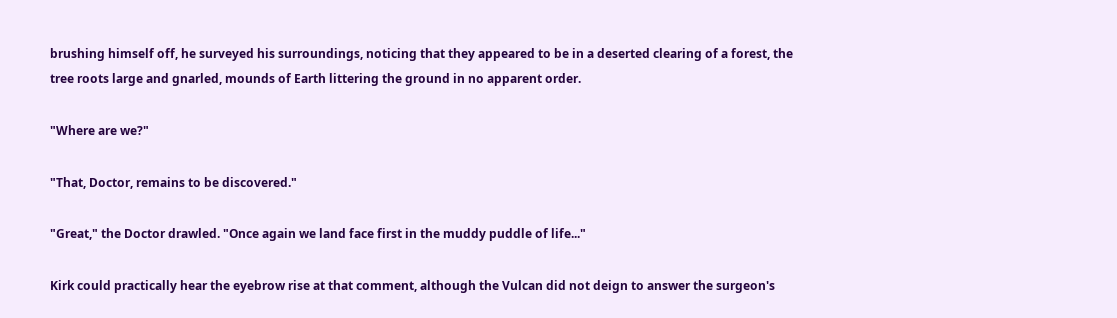brushing himself off, he surveyed his surroundings, noticing that they appeared to be in a deserted clearing of a forest, the tree roots large and gnarled, mounds of Earth littering the ground in no apparent order.

"Where are we?"

"That, Doctor, remains to be discovered."

"Great," the Doctor drawled. "Once again we land face first in the muddy puddle of life..."

Kirk could practically hear the eyebrow rise at that comment, although the Vulcan did not deign to answer the surgeon's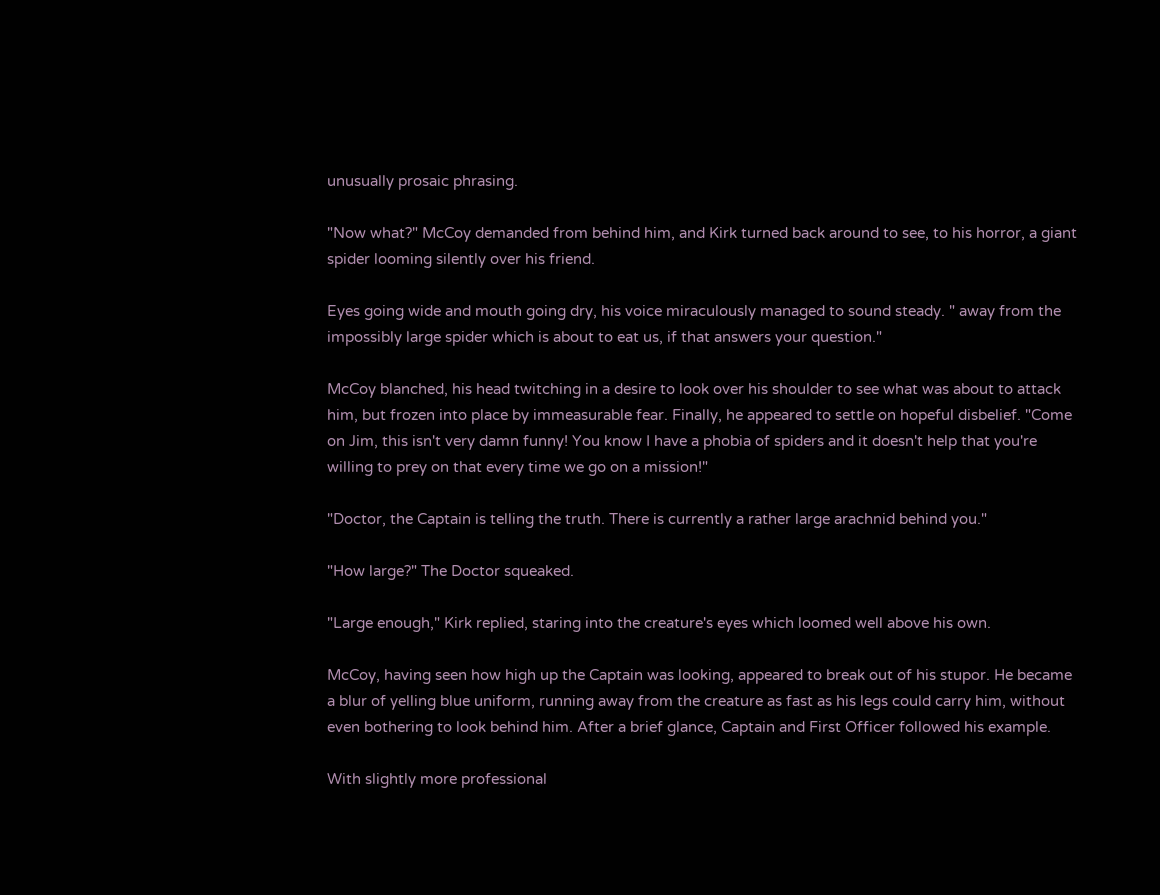unusually prosaic phrasing.

"Now what?" McCoy demanded from behind him, and Kirk turned back around to see, to his horror, a giant spider looming silently over his friend.

Eyes going wide and mouth going dry, his voice miraculously managed to sound steady. " away from the impossibly large spider which is about to eat us, if that answers your question."

McCoy blanched, his head twitching in a desire to look over his shoulder to see what was about to attack him, but frozen into place by immeasurable fear. Finally, he appeared to settle on hopeful disbelief. "Come on Jim, this isn't very damn funny! You know I have a phobia of spiders and it doesn't help that you're willing to prey on that every time we go on a mission!"

"Doctor, the Captain is telling the truth. There is currently a rather large arachnid behind you."

"How large?" The Doctor squeaked.

"Large enough," Kirk replied, staring into the creature's eyes which loomed well above his own.

McCoy, having seen how high up the Captain was looking, appeared to break out of his stupor. He became a blur of yelling blue uniform, running away from the creature as fast as his legs could carry him, without even bothering to look behind him. After a brief glance, Captain and First Officer followed his example.

With slightly more professional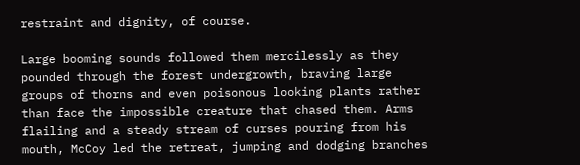restraint and dignity, of course.

Large booming sounds followed them mercilessly as they pounded through the forest undergrowth, braving large groups of thorns and even poisonous looking plants rather than face the impossible creature that chased them. Arms flailing and a steady stream of curses pouring from his mouth, McCoy led the retreat, jumping and dodging branches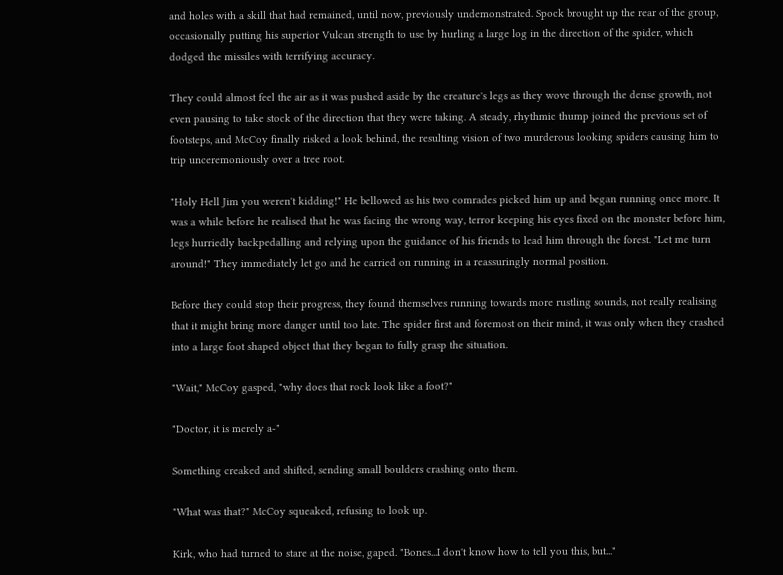and holes with a skill that had remained, until now, previously undemonstrated. Spock brought up the rear of the group, occasionally putting his superior Vulcan strength to use by hurling a large log in the direction of the spider, which dodged the missiles with terrifying accuracy.

They could almost feel the air as it was pushed aside by the creature's legs as they wove through the dense growth, not even pausing to take stock of the direction that they were taking. A steady, rhythmic thump joined the previous set of footsteps, and McCoy finally risked a look behind, the resulting vision of two murderous looking spiders causing him to trip unceremoniously over a tree root.

"Holy Hell Jim you weren't kidding!" He bellowed as his two comrades picked him up and began running once more. It was a while before he realised that he was facing the wrong way, terror keeping his eyes fixed on the monster before him, legs hurriedly backpedalling and relying upon the guidance of his friends to lead him through the forest. "Let me turn around!" They immediately let go and he carried on running in a reassuringly normal position.

Before they could stop their progress, they found themselves running towards more rustling sounds, not really realising that it might bring more danger until too late. The spider first and foremost on their mind, it was only when they crashed into a large foot shaped object that they began to fully grasp the situation.

"Wait," McCoy gasped, "why does that rock look like a foot?"

"Doctor, it is merely a-"

Something creaked and shifted, sending small boulders crashing onto them.

"What was that?" McCoy squeaked, refusing to look up.

Kirk, who had turned to stare at the noise, gaped. "Bones...I don't know how to tell you this, but..."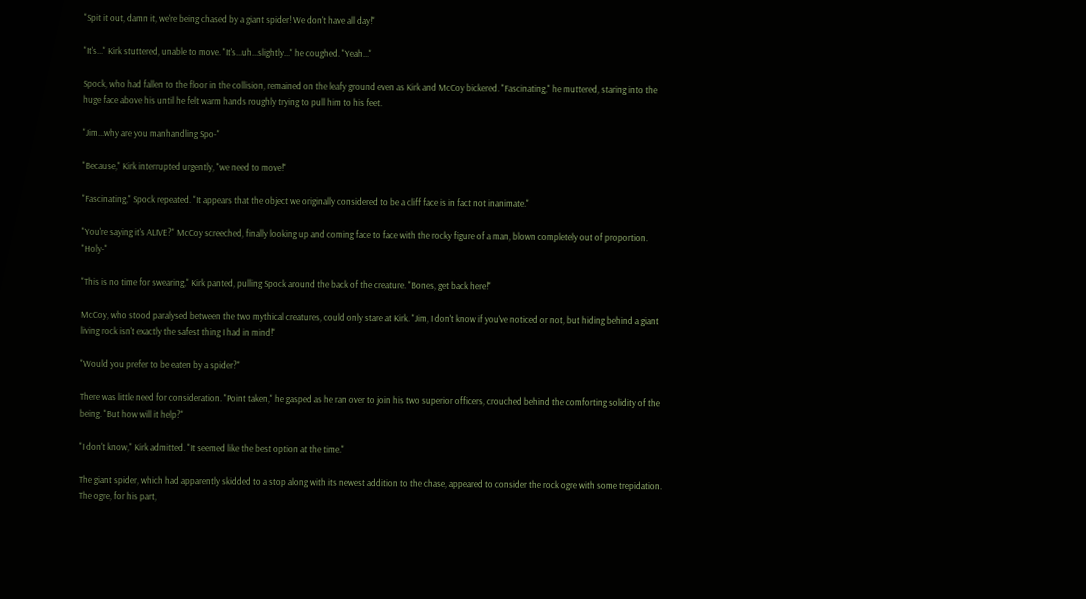"Spit it out, damn it, we're being chased by a giant spider! We don't have all day!"

"It's..." Kirk stuttered, unable to move. "It's...uh...slightly..." he coughed. "Yeah..."

Spock, who had fallen to the floor in the collision, remained on the leafy ground even as Kirk and McCoy bickered. "Fascinating," he muttered, staring into the huge face above his until he felt warm hands roughly trying to pull him to his feet.

"Jim...why are you manhandling Spo-"

"Because," Kirk interrupted urgently, "we need to move!"

"Fascinating," Spock repeated. "It appears that the object we originally considered to be a cliff face is in fact not inanimate."

"You're saying it's ALIVE?" McCoy screeched, finally looking up and coming face to face with the rocky figure of a man, blown completely out of proportion. "Holy-"

"This is no time for swearing," Kirk panted, pulling Spock around the back of the creature. "Bones, get back here!"

McCoy, who stood paralysed between the two mythical creatures, could only stare at Kirk. "Jim, I don't know if you've noticed or not, but hiding behind a giant living rock isn't exactly the safest thing I had in mind!"

"Would you prefer to be eaten by a spider?"

There was little need for consideration. "Point taken," he gasped as he ran over to join his two superior officers, crouched behind the comforting solidity of the being. "But how will it help?"

"I don't know," Kirk admitted. "It seemed like the best option at the time."

The giant spider, which had apparently skidded to a stop along with its newest addition to the chase, appeared to consider the rock ogre with some trepidation. The ogre, for his part,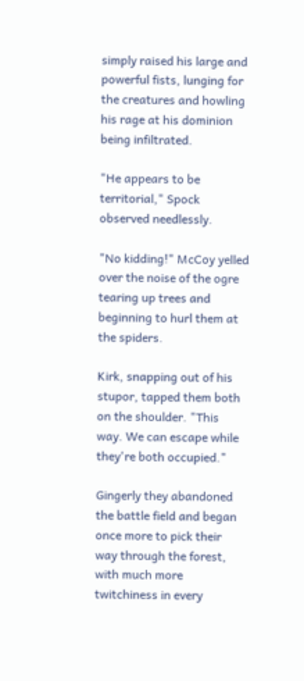simply raised his large and powerful fists, lunging for the creatures and howling his rage at his dominion being infiltrated.

"He appears to be territorial," Spock observed needlessly.

"No kidding!" McCoy yelled over the noise of the ogre tearing up trees and beginning to hurl them at the spiders.

Kirk, snapping out of his stupor, tapped them both on the shoulder. "This way. We can escape while they're both occupied."

Gingerly they abandoned the battle field and began once more to pick their way through the forest, with much more twitchiness in every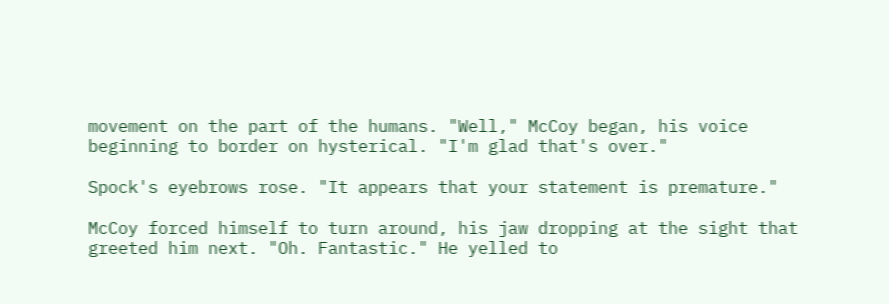movement on the part of the humans. "Well," McCoy began, his voice beginning to border on hysterical. "I'm glad that's over."

Spock's eyebrows rose. "It appears that your statement is premature."

McCoy forced himself to turn around, his jaw dropping at the sight that greeted him next. "Oh. Fantastic." He yelled to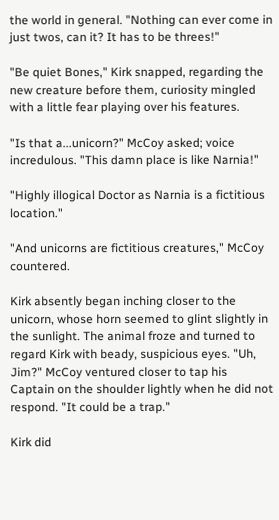the world in general. "Nothing can ever come in just twos, can it? It has to be threes!"

"Be quiet Bones," Kirk snapped, regarding the new creature before them, curiosity mingled with a little fear playing over his features.

"Is that a...unicorn?" McCoy asked; voice incredulous. "This damn place is like Narnia!"

"Highly illogical Doctor as Narnia is a fictitious location."

"And unicorns are fictitious creatures," McCoy countered.

Kirk absently began inching closer to the unicorn, whose horn seemed to glint slightly in the sunlight. The animal froze and turned to regard Kirk with beady, suspicious eyes. "Uh, Jim?" McCoy ventured closer to tap his Captain on the shoulder lightly when he did not respond. "It could be a trap."

Kirk did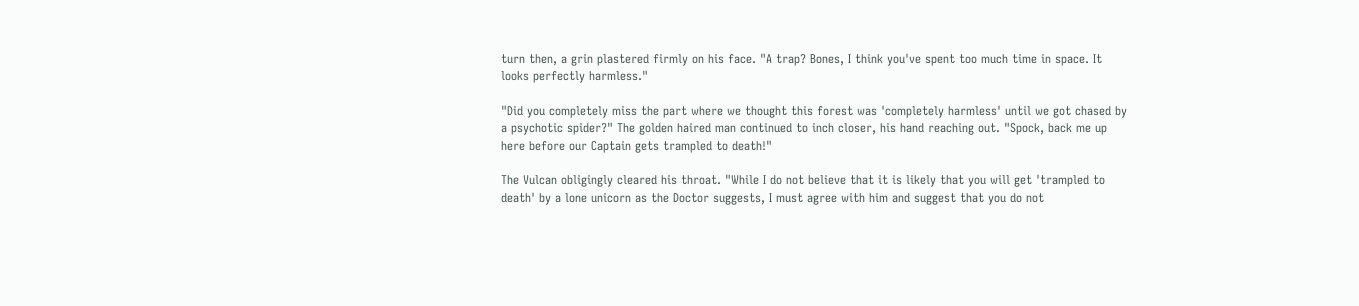turn then, a grin plastered firmly on his face. "A trap? Bones, I think you've spent too much time in space. It looks perfectly harmless."

"Did you completely miss the part where we thought this forest was 'completely harmless' until we got chased by a psychotic spider?" The golden haired man continued to inch closer, his hand reaching out. "Spock, back me up here before our Captain gets trampled to death!"

The Vulcan obligingly cleared his throat. "While I do not believe that it is likely that you will get 'trampled to death' by a lone unicorn as the Doctor suggests, I must agree with him and suggest that you do not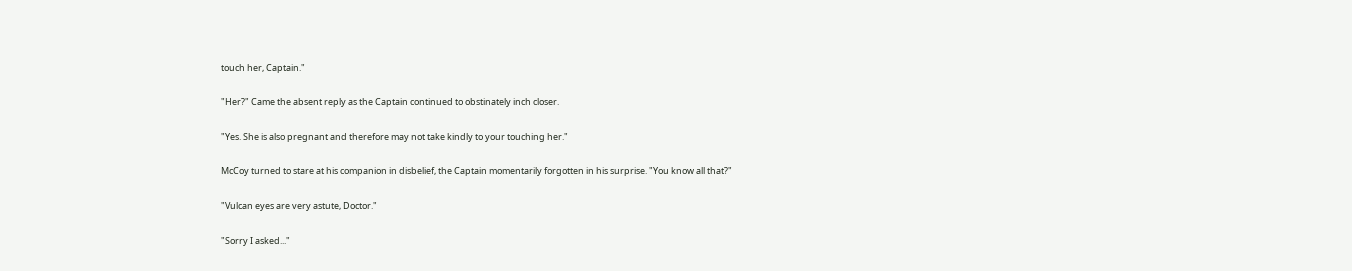touch her, Captain."

"Her?" Came the absent reply as the Captain continued to obstinately inch closer.

"Yes. She is also pregnant and therefore may not take kindly to your touching her."

McCoy turned to stare at his companion in disbelief, the Captain momentarily forgotten in his surprise. "You know all that?"

"Vulcan eyes are very astute, Doctor."

"Sorry I asked..."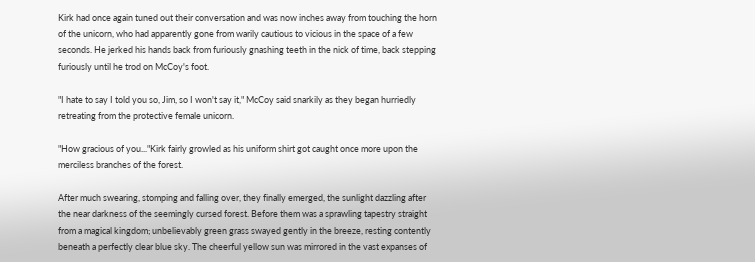Kirk had once again tuned out their conversation and was now inches away from touching the horn of the unicorn, who had apparently gone from warily cautious to vicious in the space of a few seconds. He jerked his hands back from furiously gnashing teeth in the nick of time, back stepping furiously until he trod on McCoy's foot.

"I hate to say I told you so, Jim, so I won't say it," McCoy said snarkily as they began hurriedly retreating from the protective female unicorn.

"How gracious of you..."Kirk fairly growled as his uniform shirt got caught once more upon the merciless branches of the forest.

After much swearing, stomping and falling over, they finally emerged, the sunlight dazzling after the near darkness of the seemingly cursed forest. Before them was a sprawling tapestry straight from a magical kingdom; unbelievably green grass swayed gently in the breeze, resting contently beneath a perfectly clear blue sky. The cheerful yellow sun was mirrored in the vast expanses of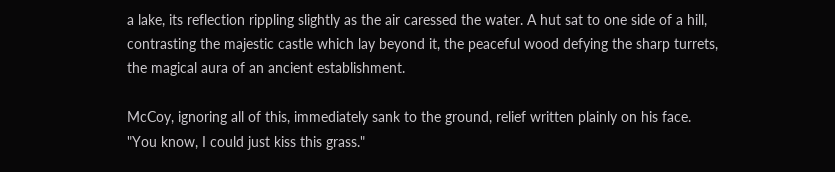a lake, its reflection rippling slightly as the air caressed the water. A hut sat to one side of a hill, contrasting the majestic castle which lay beyond it, the peaceful wood defying the sharp turrets, the magical aura of an ancient establishment.

McCoy, ignoring all of this, immediately sank to the ground, relief written plainly on his face. "You know, I could just kiss this grass."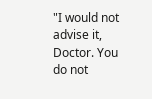"I would not advise it, Doctor. You do not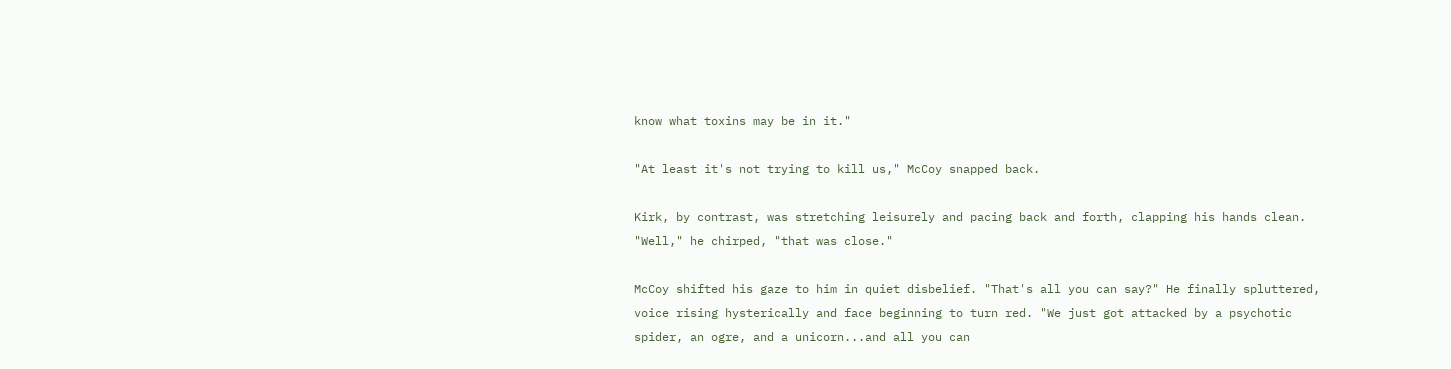know what toxins may be in it."

"At least it's not trying to kill us," McCoy snapped back.

Kirk, by contrast, was stretching leisurely and pacing back and forth, clapping his hands clean. "Well," he chirped, "that was close."

McCoy shifted his gaze to him in quiet disbelief. "That's all you can say?" He finally spluttered, voice rising hysterically and face beginning to turn red. "We just got attacked by a psychotic spider, an ogre, and a unicorn...and all you can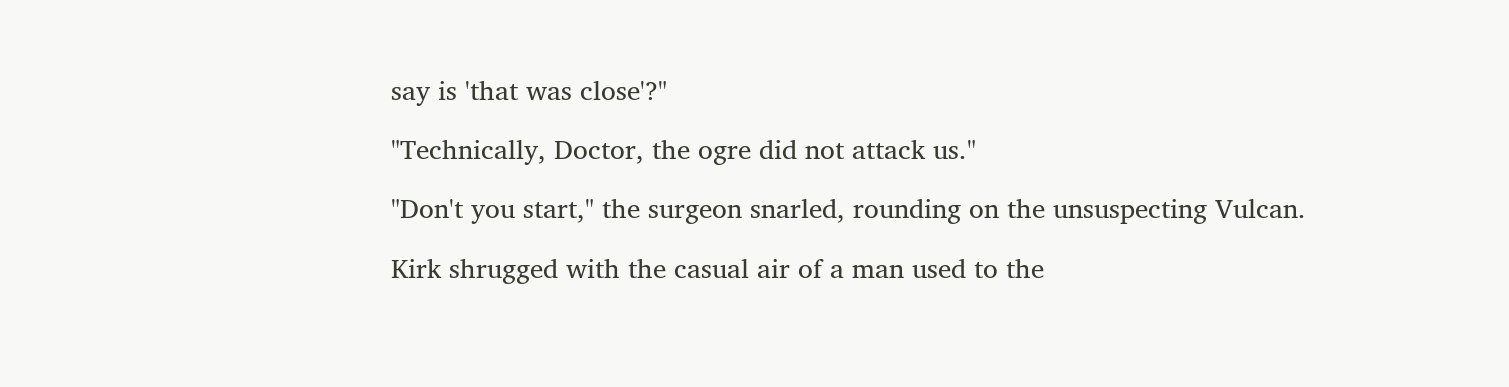say is 'that was close'?"

"Technically, Doctor, the ogre did not attack us."

"Don't you start," the surgeon snarled, rounding on the unsuspecting Vulcan.

Kirk shrugged with the casual air of a man used to the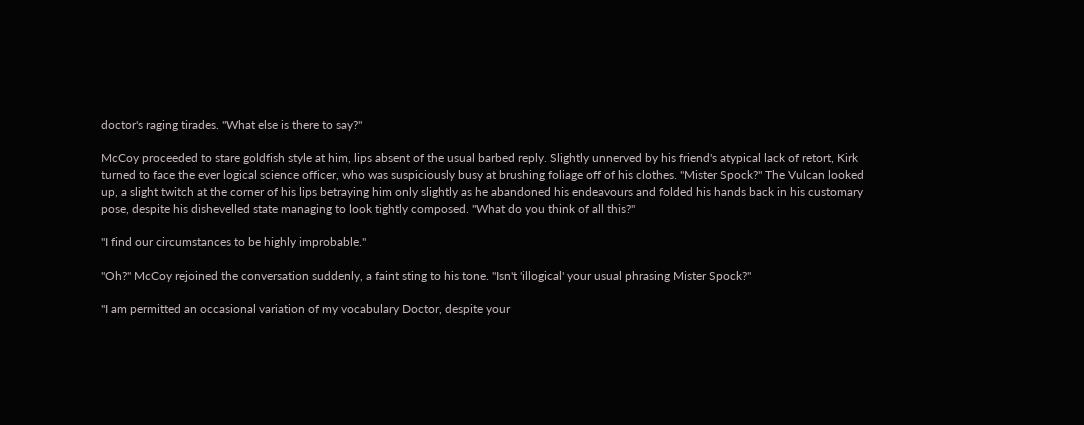doctor's raging tirades. "What else is there to say?"

McCoy proceeded to stare goldfish style at him, lips absent of the usual barbed reply. Slightly unnerved by his friend's atypical lack of retort, Kirk turned to face the ever logical science officer, who was suspiciously busy at brushing foliage off of his clothes. "Mister Spock?" The Vulcan looked up, a slight twitch at the corner of his lips betraying him only slightly as he abandoned his endeavours and folded his hands back in his customary pose, despite his dishevelled state managing to look tightly composed. "What do you think of all this?"

"I find our circumstances to be highly improbable."

"Oh?" McCoy rejoined the conversation suddenly, a faint sting to his tone. "Isn't 'illogical' your usual phrasing Mister Spock?"

"I am permitted an occasional variation of my vocabulary Doctor, despite your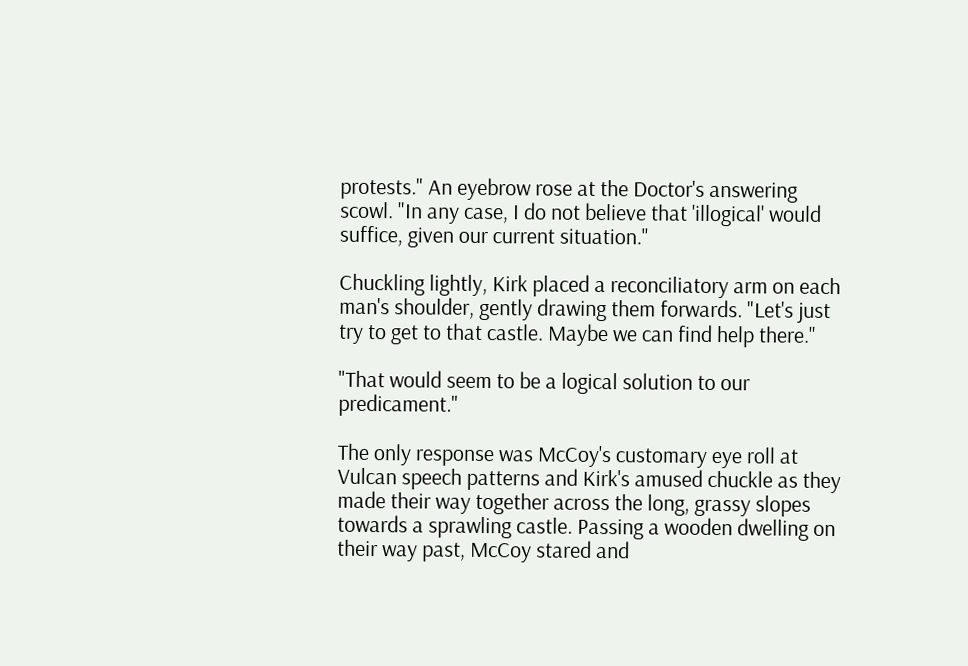protests." An eyebrow rose at the Doctor's answering scowl. "In any case, I do not believe that 'illogical' would suffice, given our current situation."

Chuckling lightly, Kirk placed a reconciliatory arm on each man's shoulder, gently drawing them forwards. "Let's just try to get to that castle. Maybe we can find help there."

"That would seem to be a logical solution to our predicament."

The only response was McCoy's customary eye roll at Vulcan speech patterns and Kirk's amused chuckle as they made their way together across the long, grassy slopes towards a sprawling castle. Passing a wooden dwelling on their way past, McCoy stared and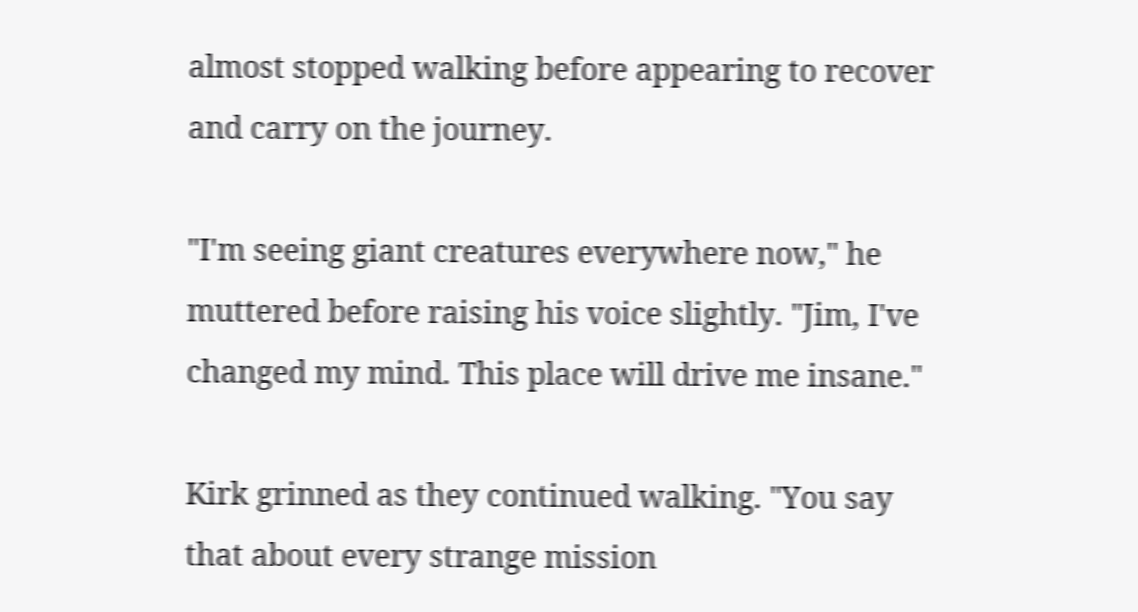almost stopped walking before appearing to recover and carry on the journey.

"I'm seeing giant creatures everywhere now," he muttered before raising his voice slightly. "Jim, I've changed my mind. This place will drive me insane."

Kirk grinned as they continued walking. "You say that about every strange mission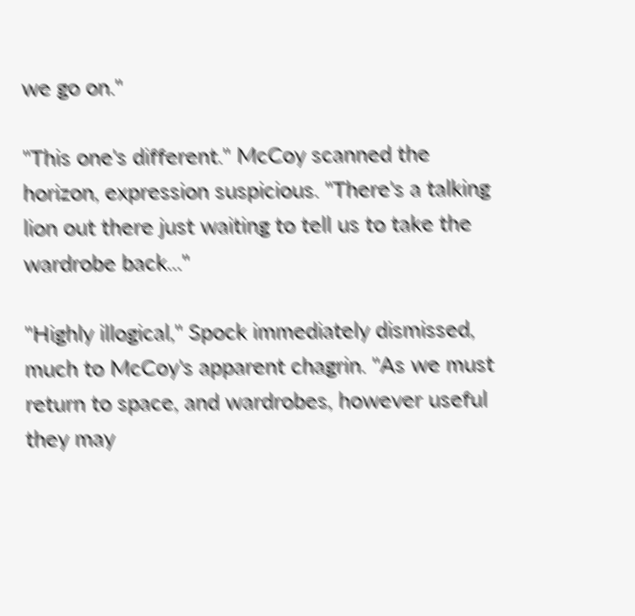we go on."

"This one's different." McCoy scanned the horizon, expression suspicious. "There's a talking lion out there just waiting to tell us to take the wardrobe back..."

"Highly illogical," Spock immediately dismissed, much to McCoy's apparent chagrin. "As we must return to space, and wardrobes, however useful they may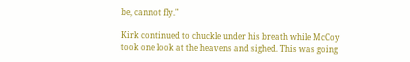be, cannot fly."

Kirk continued to chuckle under his breath while McCoy took one look at the heavens and sighed. This was going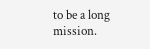to be a long mission.